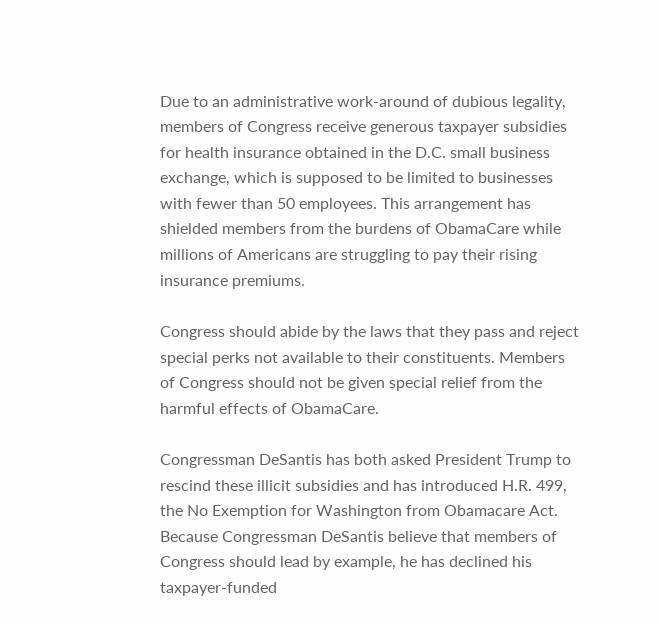Due to an administrative work-around of dubious legality, members of Congress receive generous taxpayer subsidies for health insurance obtained in the D.C. small business exchange, which is supposed to be limited to businesses with fewer than 50 employees. This arrangement has shielded members from the burdens of ObamaCare while millions of Americans are struggling to pay their rising insurance premiums.

Congress should abide by the laws that they pass and reject special perks not available to their constituents. Members of Congress should not be given special relief from the harmful effects of ObamaCare.

Congressman DeSantis has both asked President Trump to rescind these illicit subsidies and has introduced H.R. 499, the No Exemption for Washington from Obamacare Act. Because Congressman DeSantis believe that members of Congress should lead by example, he has declined his taxpayer-funded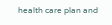health care plan and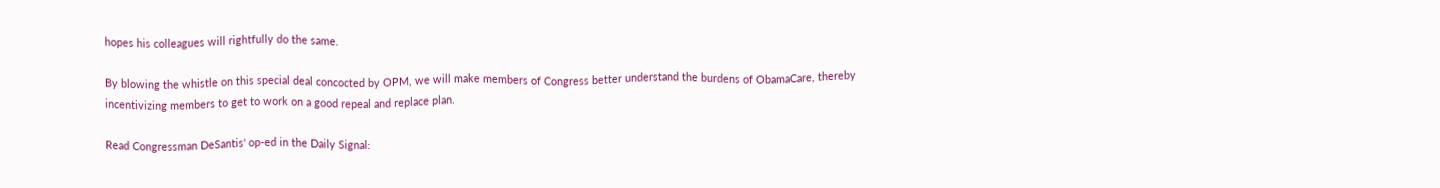hopes his colleagues will rightfully do the same.

By blowing the whistle on this special deal concocted by OPM, we will make members of Congress better understand the burdens of ObamaCare, thereby incentivizing members to get to work on a good repeal and replace plan.

Read Congressman DeSantis' op-ed in the Daily Signal: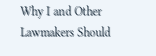Why I and Other Lawmakers Should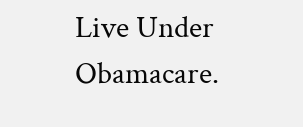Live Under Obamacare.